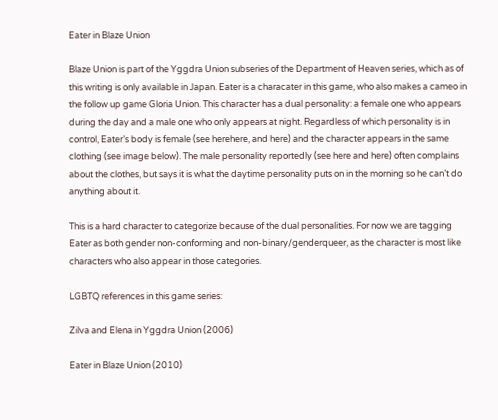Eater in Blaze Union

Blaze Union is part of the Yggdra Union subseries of the Department of Heaven series, which as of this writing is only available in Japan. Eater is a characater in this game, who also makes a cameo in the follow up game Gloria Union. This character has a dual personality: a female one who appears during the day and a male one who only appears at night. Regardless of which personality is in control, Eater’s body is female (see herehere, and here) and the character appears in the same clothing (see image below). The male personality reportedly (see here and here) often complains about the clothes, but says it is what the daytime personality puts on in the morning so he can’t do anything about it.

This is a hard character to categorize because of the dual personalities. For now we are tagging Eater as both gender non-conforming and non-binary/genderqueer, as the character is most like characters who also appear in those categories.

LGBTQ references in this game series:

Zilva and Elena in Yggdra Union (2006)

Eater in Blaze Union (2010)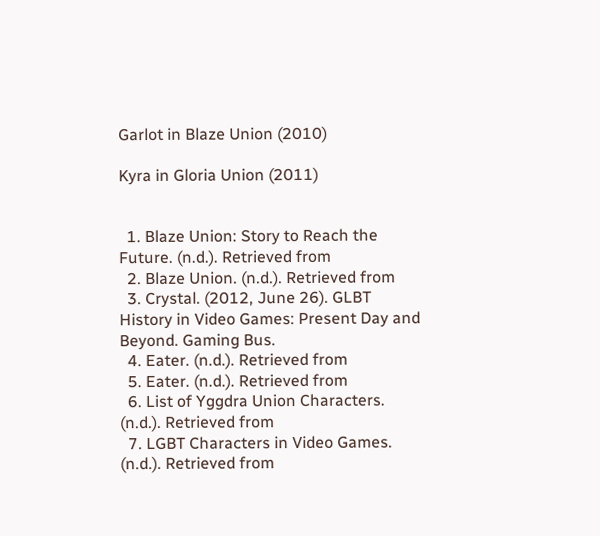Garlot in Blaze Union (2010)

Kyra in Gloria Union (2011)


  1. Blaze Union: Story to Reach the Future. (n.d.). Retrieved from
  2. Blaze Union. (n.d.). Retrieved from
  3. Crystal. (2012, June 26). GLBT History in Video Games: Present Day and Beyond. Gaming Bus.
  4. Eater. (n.d.). Retrieved from
  5. Eater. (n.d.). Retrieved from
  6. List of Yggdra Union Characters. (n.d.). Retrieved from
  7. LGBT Characters in Video Games. (n.d.). Retrieved from